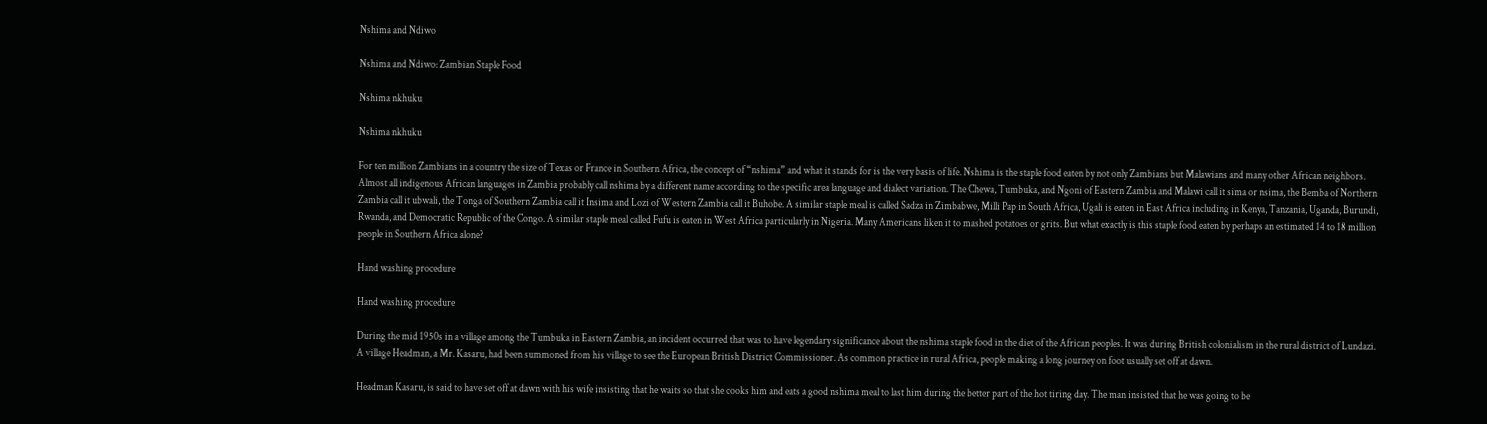Nshima and Ndiwo

Nshima and Ndiwo: Zambian Staple Food

Nshima nkhuku

Nshima nkhuku

For ten million Zambians in a country the size of Texas or France in Southern Africa, the concept of “nshima” and what it stands for is the very basis of life. Nshima is the staple food eaten by not only Zambians but Malawians and many other African neighbors. Almost all indigenous African languages in Zambia probably call nshima by a different name according to the specific area language and dialect variation. The Chewa, Tumbuka, and Ngoni of Eastern Zambia and Malawi call it sima or nsima, the Bemba of Northern Zambia call it ubwali, the Tonga of Southern Zambia call it Insima and Lozi of Western Zambia call it Buhobe. A similar staple meal is called Sadza in Zimbabwe, Milli Pap in South Africa, Ugali is eaten in East Africa including in Kenya, Tanzania, Uganda, Burundi, Rwanda, and Democratic Republic of the Congo. A similar staple meal called Fufu is eaten in West Africa particularly in Nigeria. Many Americans liken it to mashed potatoes or grits. But what exactly is this staple food eaten by perhaps an estimated 14 to 18 million people in Southern Africa alone?

Hand washing procedure

Hand washing procedure

During the mid 1950s in a village among the Tumbuka in Eastern Zambia, an incident occurred that was to have legendary significance about the nshima staple food in the diet of the African peoples. It was during British colonialism in the rural district of Lundazi. A village Headman, a Mr. Kasaru, had been summoned from his village to see the European British District Commissioner. As common practice in rural Africa, people making a long journey on foot usually set off at dawn.

Headman Kasaru, is said to have set off at dawn with his wife insisting that he waits so that she cooks him and eats a good nshima meal to last him during the better part of the hot tiring day. The man insisted that he was going to be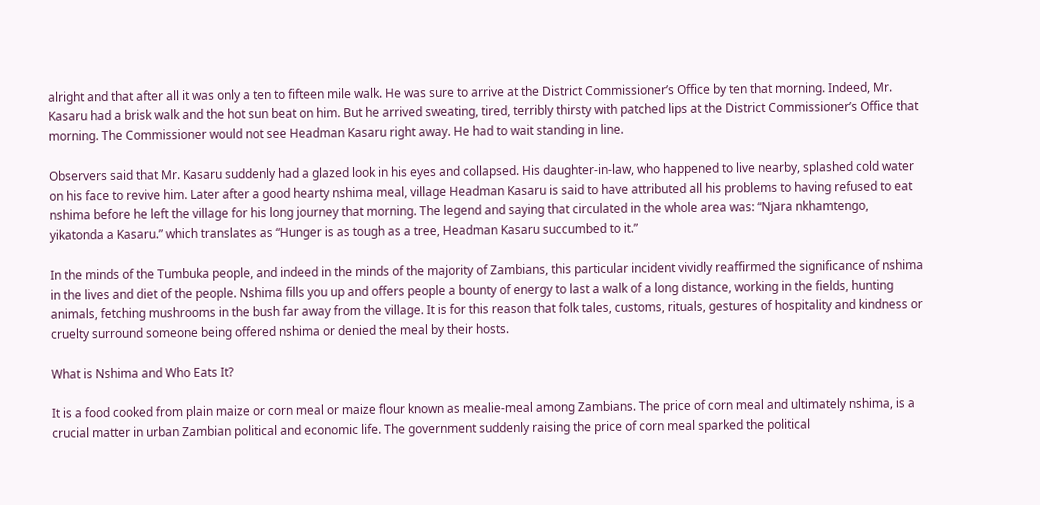alright and that after all it was only a ten to fifteen mile walk. He was sure to arrive at the District Commissioner’s Office by ten that morning. Indeed, Mr. Kasaru had a brisk walk and the hot sun beat on him. But he arrived sweating, tired, terribly thirsty with patched lips at the District Commissioner’s Office that morning. The Commissioner would not see Headman Kasaru right away. He had to wait standing in line.

Observers said that Mr. Kasaru suddenly had a glazed look in his eyes and collapsed. His daughter-in-law, who happened to live nearby, splashed cold water on his face to revive him. Later after a good hearty nshima meal, village Headman Kasaru is said to have attributed all his problems to having refused to eat nshima before he left the village for his long journey that morning. The legend and saying that circulated in the whole area was: “Njara nkhamtengo, yikatonda a Kasaru.” which translates as “Hunger is as tough as a tree, Headman Kasaru succumbed to it.”

In the minds of the Tumbuka people, and indeed in the minds of the majority of Zambians, this particular incident vividly reaffirmed the significance of nshima in the lives and diet of the people. Nshima fills you up and offers people a bounty of energy to last a walk of a long distance, working in the fields, hunting animals, fetching mushrooms in the bush far away from the village. It is for this reason that folk tales, customs, rituals, gestures of hospitality and kindness or cruelty surround someone being offered nshima or denied the meal by their hosts.

What is Nshima and Who Eats It?

It is a food cooked from plain maize or corn meal or maize flour known as mealie-meal among Zambians. The price of corn meal and ultimately nshima, is a crucial matter in urban Zambian political and economic life. The government suddenly raising the price of corn meal sparked the political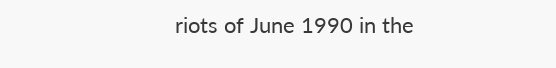riots of June 1990 in the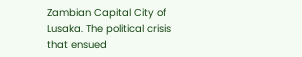Zambian Capital City of Lusaka. The political crisis that ensued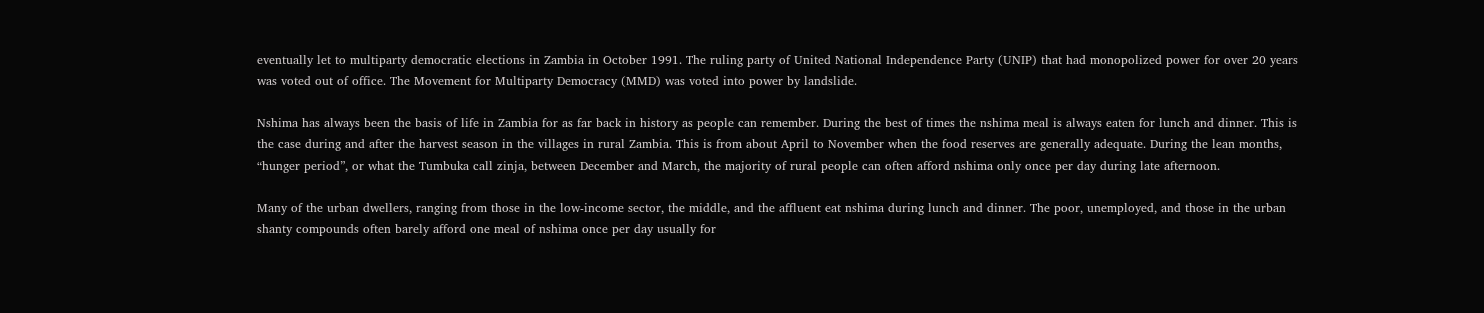eventually let to multiparty democratic elections in Zambia in October 1991. The ruling party of United National Independence Party (UNIP) that had monopolized power for over 20 years was voted out of office. The Movement for Multiparty Democracy (MMD) was voted into power by landslide.

Nshima has always been the basis of life in Zambia for as far back in history as people can remember. During the best of times the nshima meal is always eaten for lunch and dinner. This is the case during and after the harvest season in the villages in rural Zambia. This is from about April to November when the food reserves are generally adequate. During the lean months, “hunger period”, or what the Tumbuka call zinja, between December and March, the majority of rural people can often afford nshima only once per day during late afternoon.

Many of the urban dwellers, ranging from those in the low-income sector, the middle, and the affluent eat nshima during lunch and dinner. The poor, unemployed, and those in the urban shanty compounds often barely afford one meal of nshima once per day usually for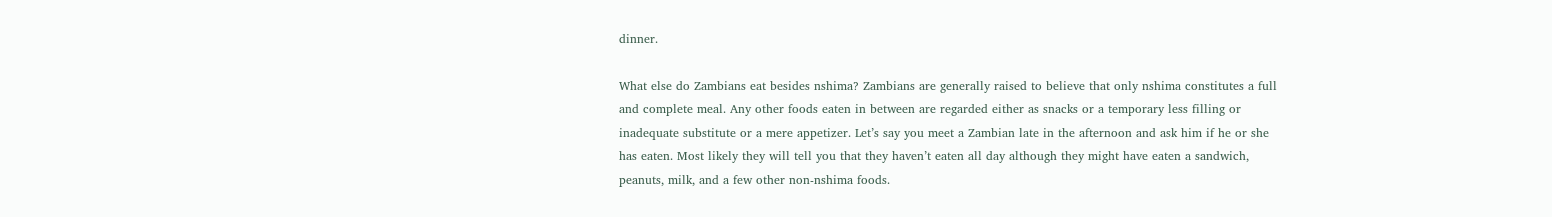dinner.

What else do Zambians eat besides nshima? Zambians are generally raised to believe that only nshima constitutes a full and complete meal. Any other foods eaten in between are regarded either as snacks or a temporary less filling or inadequate substitute or a mere appetizer. Let’s say you meet a Zambian late in the afternoon and ask him if he or she has eaten. Most likely they will tell you that they haven’t eaten all day although they might have eaten a sandwich, peanuts, milk, and a few other non-nshima foods.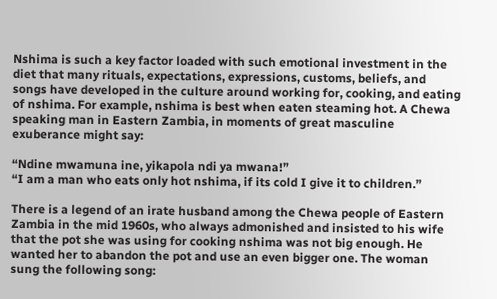Nshima is such a key factor loaded with such emotional investment in the diet that many rituals, expectations, expressions, customs, beliefs, and songs have developed in the culture around working for, cooking, and eating of nshima. For example, nshima is best when eaten steaming hot. A Chewa speaking man in Eastern Zambia, in moments of great masculine exuberance might say:

“Ndine mwamuna ine, yikapola ndi ya mwana!”
“I am a man who eats only hot nshima, if its cold I give it to children.”

There is a legend of an irate husband among the Chewa people of Eastern Zambia in the mid 1960s, who always admonished and insisted to his wife that the pot she was using for cooking nshima was not big enough. He wanted her to abandon the pot and use an even bigger one. The woman sung the following song: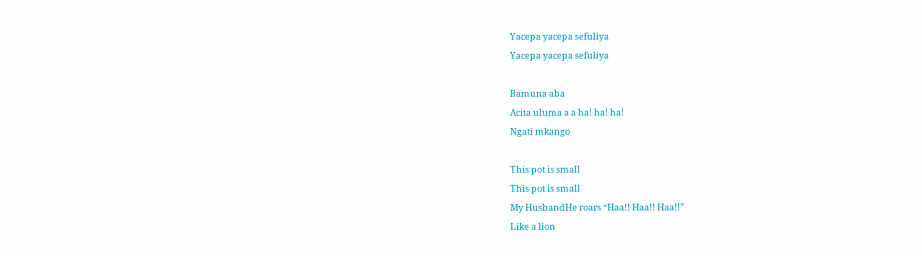Yacepa yacepa sefuliya
Yacepa yacepa sefuliya

Bamuna aba
Acita uluma a a ha! ha! ha!
Ngati mkango

This pot is small
This pot is small
My HusbandHe roars “Haa!! Haa!! Haa!!”
Like a lion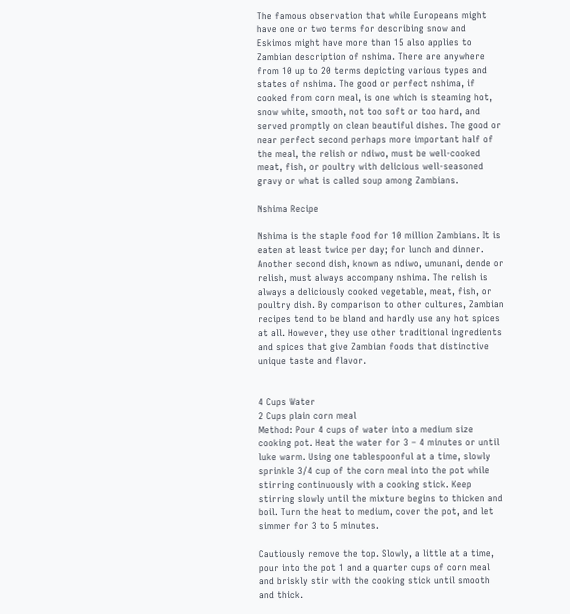The famous observation that while Europeans might have one or two terms for describing snow and Eskimos might have more than 15 also applies to Zambian description of nshima. There are anywhere from 10 up to 20 terms depicting various types and states of nshima. The good or perfect nshima, if cooked from corn meal, is one which is steaming hot, snow white, smooth, not too soft or too hard, and served promptly on clean beautiful dishes. The good or near perfect second perhaps more important half of the meal, the relish or ndiwo, must be well-cooked meat, fish, or poultry with delicious well-seasoned gravy or what is called soup among Zambians.

Nshima Recipe

Nshima is the staple food for 10 million Zambians. It is eaten at least twice per day; for lunch and dinner. Another second dish, known as ndiwo, umunani, dende or relish, must always accompany nshima. The relish is always a deliciously cooked vegetable, meat, fish, or poultry dish. By comparison to other cultures, Zambian recipes tend to be bland and hardly use any hot spices at all. However, they use other traditional ingredients and spices that give Zambian foods that distinctive unique taste and flavor.


4 Cups Water
2 Cups plain corn meal
Method: Pour 4 cups of water into a medium size cooking pot. Heat the water for 3 – 4 minutes or until luke warm. Using one tablespoonful at a time, slowly sprinkle 3/4 cup of the corn meal into the pot while stirring continuously with a cooking stick. Keep stirring slowly until the mixture begins to thicken and boil. Turn the heat to medium, cover the pot, and let simmer for 3 to 5 minutes.

Cautiously remove the top. Slowly, a little at a time, pour into the pot 1 and a quarter cups of corn meal and briskly stir with the cooking stick until smooth and thick.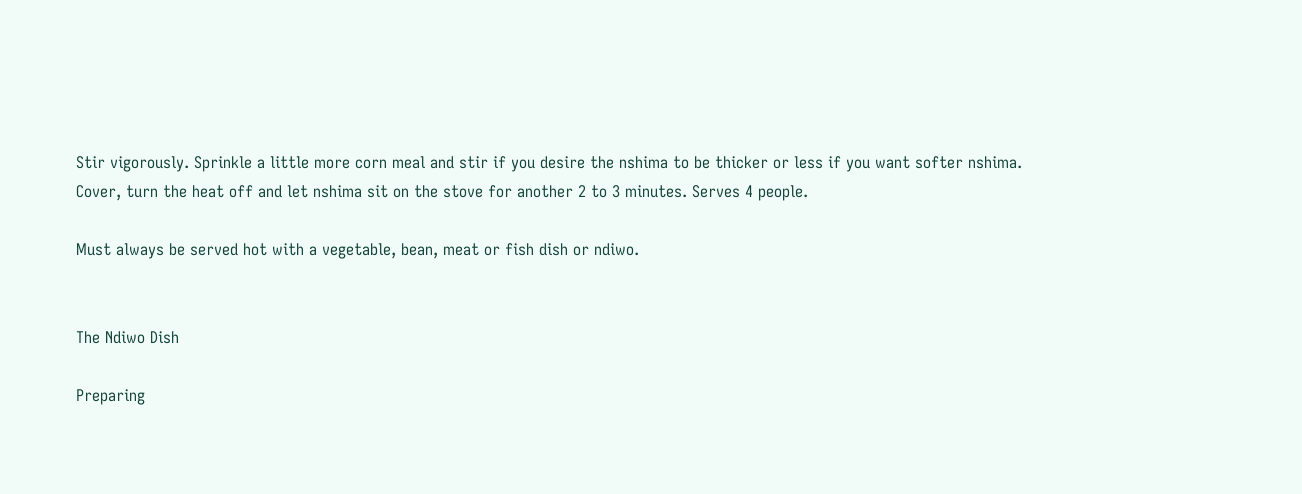Stir vigorously. Sprinkle a little more corn meal and stir if you desire the nshima to be thicker or less if you want softer nshima. Cover, turn the heat off and let nshima sit on the stove for another 2 to 3 minutes. Serves 4 people.

Must always be served hot with a vegetable, bean, meat or fish dish or ndiwo.


The Ndiwo Dish

Preparing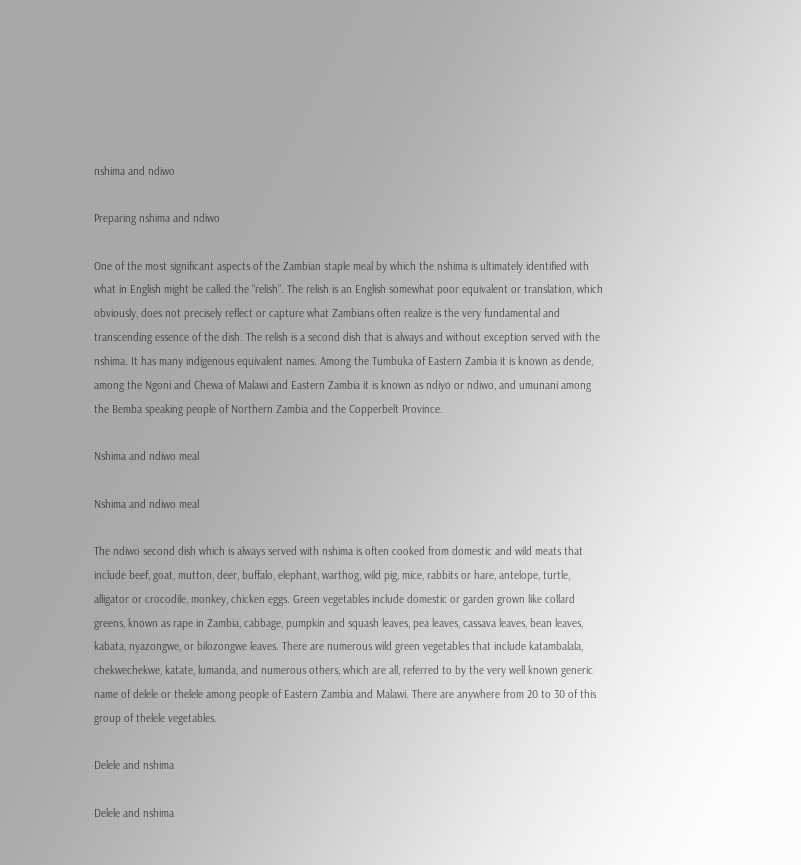nshima and ndiwo

Preparing nshima and ndiwo

One of the most significant aspects of the Zambian staple meal by which the nshima is ultimately identified with what in English might be called the “relish”. The relish is an English somewhat poor equivalent or translation, which obviously, does not precisely reflect or capture what Zambians often realize is the very fundamental and transcending essence of the dish. The relish is a second dish that is always and without exception served with the nshima. It has many indigenous equivalent names. Among the Tumbuka of Eastern Zambia it is known as dende, among the Ngoni and Chewa of Malawi and Eastern Zambia it is known as ndiyo or ndiwo, and umunani among the Bemba speaking people of Northern Zambia and the Copperbelt Province.

Nshima and ndiwo meal

Nshima and ndiwo meal

The ndiwo second dish which is always served with nshima is often cooked from domestic and wild meats that include beef, goat, mutton, deer, buffalo, elephant, warthog, wild pig, mice, rabbits or hare, antelope, turtle, alligator or crocodile, monkey, chicken eggs. Green vegetables include domestic or garden grown like collard greens, known as rape in Zambia, cabbage, pumpkin and squash leaves, pea leaves, cassava leaves, bean leaves, kabata, nyazongwe, or bilozongwe leaves. There are numerous wild green vegetables that include katambalala, chekwechekwe, katate, lumanda, and numerous others, which are all, referred to by the very well known generic name of delele or thelele among people of Eastern Zambia and Malawi. There are anywhere from 20 to 30 of this group of thelele vegetables.

Delele and nshima

Delele and nshima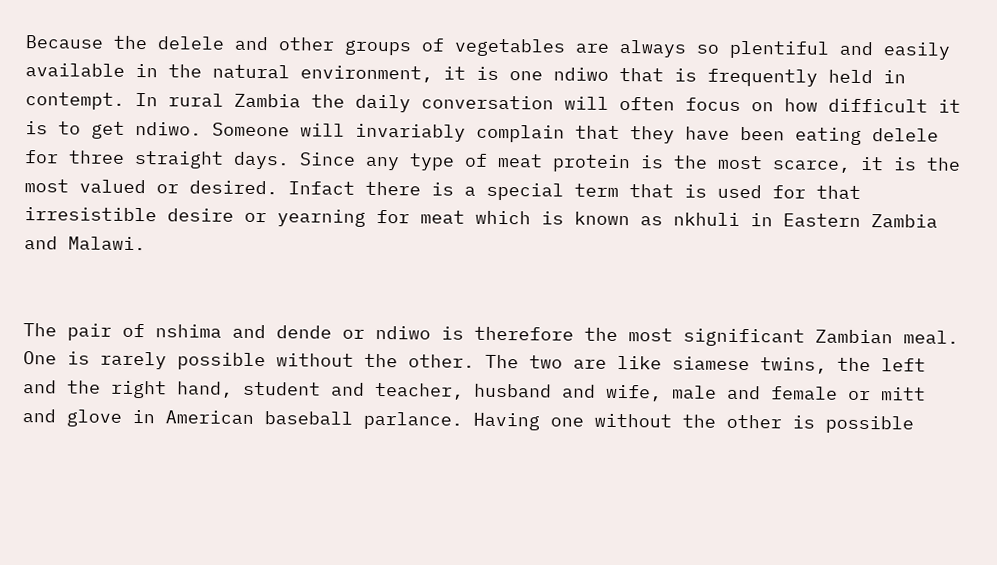Because the delele and other groups of vegetables are always so plentiful and easily available in the natural environment, it is one ndiwo that is frequently held in contempt. In rural Zambia the daily conversation will often focus on how difficult it is to get ndiwo. Someone will invariably complain that they have been eating delele for three straight days. Since any type of meat protein is the most scarce, it is the most valued or desired. Infact there is a special term that is used for that irresistible desire or yearning for meat which is known as nkhuli in Eastern Zambia and Malawi.


The pair of nshima and dende or ndiwo is therefore the most significant Zambian meal. One is rarely possible without the other. The two are like siamese twins, the left and the right hand, student and teacher, husband and wife, male and female or mitt and glove in American baseball parlance. Having one without the other is possible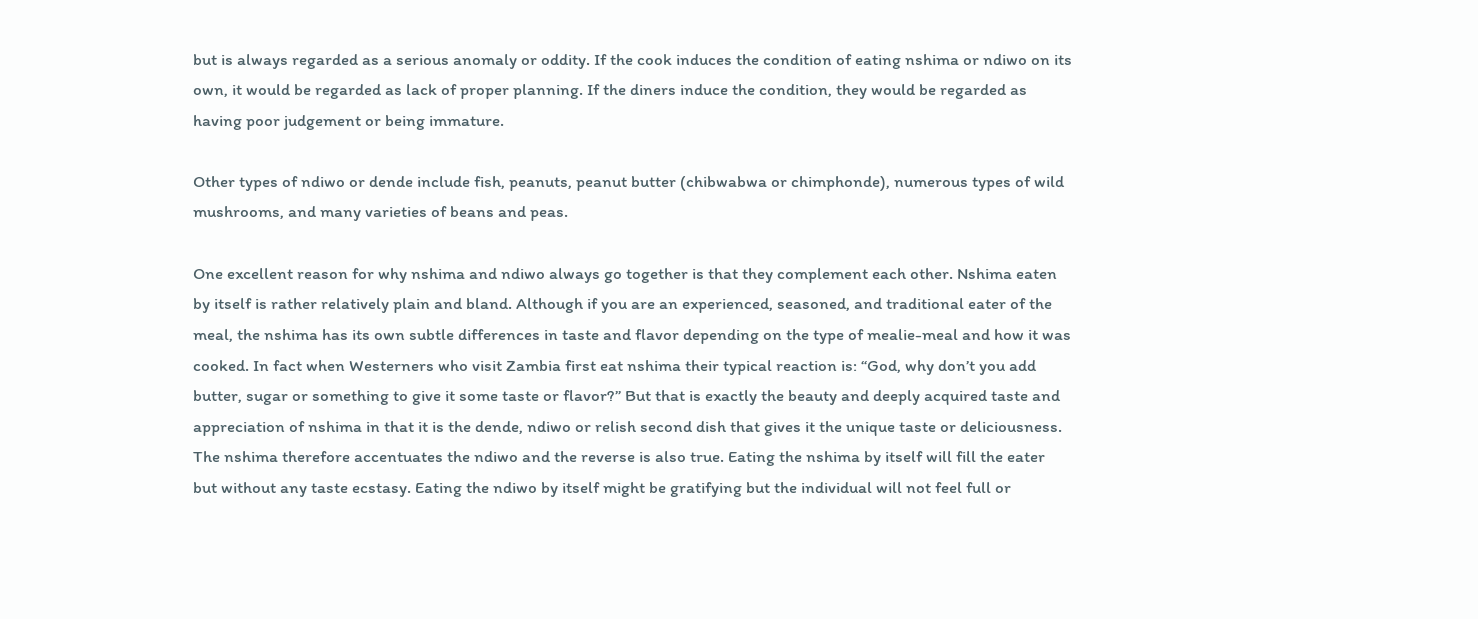but is always regarded as a serious anomaly or oddity. If the cook induces the condition of eating nshima or ndiwo on its own, it would be regarded as lack of proper planning. If the diners induce the condition, they would be regarded as having poor judgement or being immature.

Other types of ndiwo or dende include fish, peanuts, peanut butter (chibwabwa or chimphonde), numerous types of wild mushrooms, and many varieties of beans and peas.

One excellent reason for why nshima and ndiwo always go together is that they complement each other. Nshima eaten by itself is rather relatively plain and bland. Although if you are an experienced, seasoned, and traditional eater of the meal, the nshima has its own subtle differences in taste and flavor depending on the type of mealie-meal and how it was cooked. In fact when Westerners who visit Zambia first eat nshima their typical reaction is: “God, why don’t you add butter, sugar or something to give it some taste or flavor?” But that is exactly the beauty and deeply acquired taste and appreciation of nshima in that it is the dende, ndiwo or relish second dish that gives it the unique taste or deliciousness. The nshima therefore accentuates the ndiwo and the reverse is also true. Eating the nshima by itself will fill the eater but without any taste ecstasy. Eating the ndiwo by itself might be gratifying but the individual will not feel full or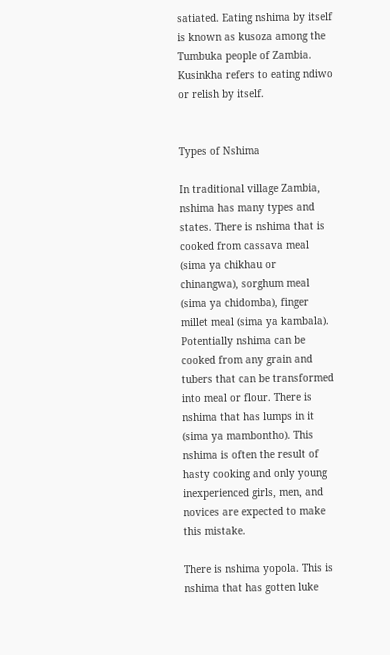satiated. Eating nshima by itself is known as kusoza among the Tumbuka people of Zambia. Kusinkha refers to eating ndiwo or relish by itself.


Types of Nshima

In traditional village Zambia, nshima has many types and states. There is nshima that is cooked from cassava meal (sima ya chikhau or chinangwa), sorghum meal (sima ya chidomba), finger millet meal (sima ya kambala). Potentially nshima can be cooked from any grain and tubers that can be transformed into meal or flour. There is nshima that has lumps in it (sima ya mambontho). This nshima is often the result of hasty cooking and only young inexperienced girls, men, and novices are expected to make this mistake.

There is nshima yopola. This is nshima that has gotten luke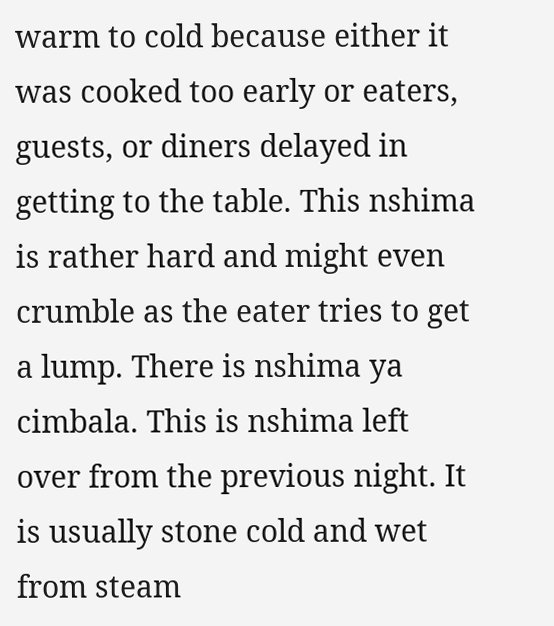warm to cold because either it was cooked too early or eaters, guests, or diners delayed in getting to the table. This nshima is rather hard and might even crumble as the eater tries to get a lump. There is nshima ya cimbala. This is nshima left over from the previous night. It is usually stone cold and wet from steam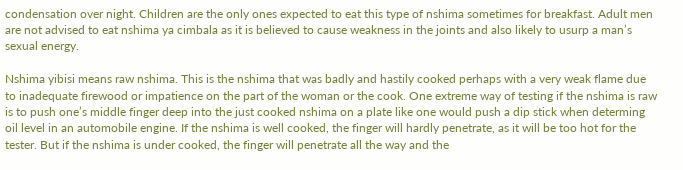condensation over night. Children are the only ones expected to eat this type of nshima sometimes for breakfast. Adult men are not advised to eat nshima ya cimbala as it is believed to cause weakness in the joints and also likely to usurp a man’s sexual energy.

Nshima yibisi means raw nshima. This is the nshima that was badly and hastily cooked perhaps with a very weak flame due to inadequate firewood or impatience on the part of the woman or the cook. One extreme way of testing if the nshima is raw is to push one’s middle finger deep into the just cooked nshima on a plate like one would push a dip stick when determing oil level in an automobile engine. If the nshima is well cooked, the finger will hardly penetrate, as it will be too hot for the tester. But if the nshima is under cooked, the finger will penetrate all the way and the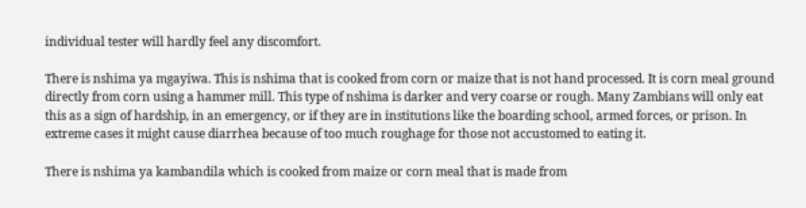individual tester will hardly feel any discomfort.

There is nshima ya mgayiwa. This is nshima that is cooked from corn or maize that is not hand processed. It is corn meal ground directly from corn using a hammer mill. This type of nshima is darker and very coarse or rough. Many Zambians will only eat this as a sign of hardship, in an emergency, or if they are in institutions like the boarding school, armed forces, or prison. In extreme cases it might cause diarrhea because of too much roughage for those not accustomed to eating it.

There is nshima ya kambandila which is cooked from maize or corn meal that is made from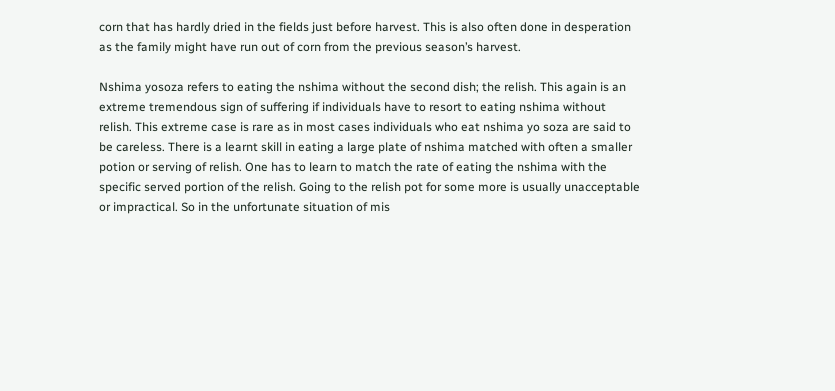corn that has hardly dried in the fields just before harvest. This is also often done in desperation as the family might have run out of corn from the previous season’s harvest.

Nshima yosoza refers to eating the nshima without the second dish; the relish. This again is an extreme tremendous sign of suffering if individuals have to resort to eating nshima without relish. This extreme case is rare as in most cases individuals who eat nshima yo soza are said to be careless. There is a learnt skill in eating a large plate of nshima matched with often a smaller potion or serving of relish. One has to learn to match the rate of eating the nshima with the specific served portion of the relish. Going to the relish pot for some more is usually unacceptable or impractical. So in the unfortunate situation of mis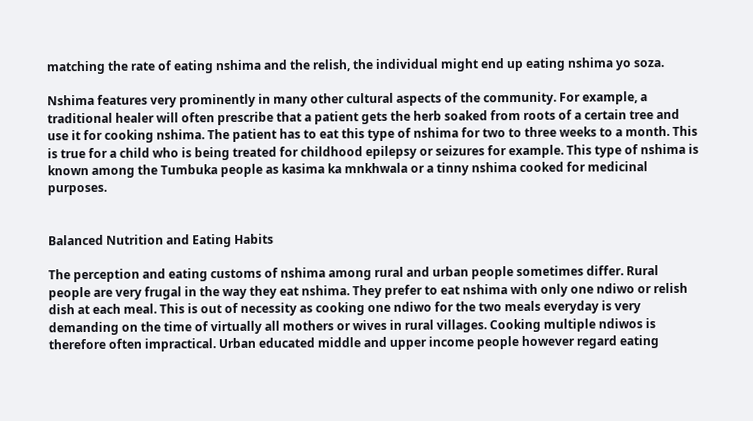matching the rate of eating nshima and the relish, the individual might end up eating nshima yo soza.

Nshima features very prominently in many other cultural aspects of the community. For example, a traditional healer will often prescribe that a patient gets the herb soaked from roots of a certain tree and use it for cooking nshima. The patient has to eat this type of nshima for two to three weeks to a month. This is true for a child who is being treated for childhood epilepsy or seizures for example. This type of nshima is known among the Tumbuka people as kasima ka mnkhwala or a tinny nshima cooked for medicinal purposes.


Balanced Nutrition and Eating Habits

The perception and eating customs of nshima among rural and urban people sometimes differ. Rural people are very frugal in the way they eat nshima. They prefer to eat nshima with only one ndiwo or relish dish at each meal. This is out of necessity as cooking one ndiwo for the two meals everyday is very demanding on the time of virtually all mothers or wives in rural villages. Cooking multiple ndiwos is therefore often impractical. Urban educated middle and upper income people however regard eating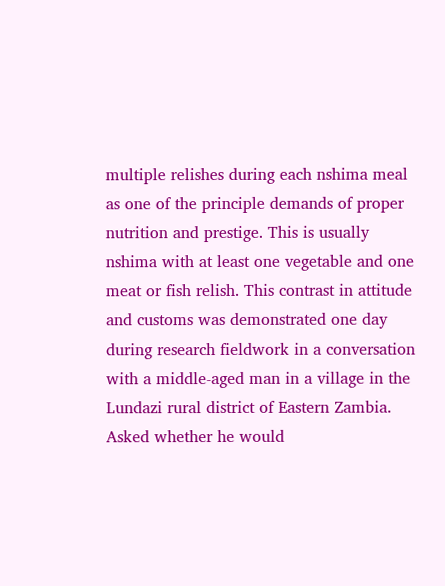multiple relishes during each nshima meal as one of the principle demands of proper nutrition and prestige. This is usually nshima with at least one vegetable and one meat or fish relish. This contrast in attitude and customs was demonstrated one day during research fieldwork in a conversation with a middle-aged man in a village in the Lundazi rural district of Eastern Zambia. Asked whether he would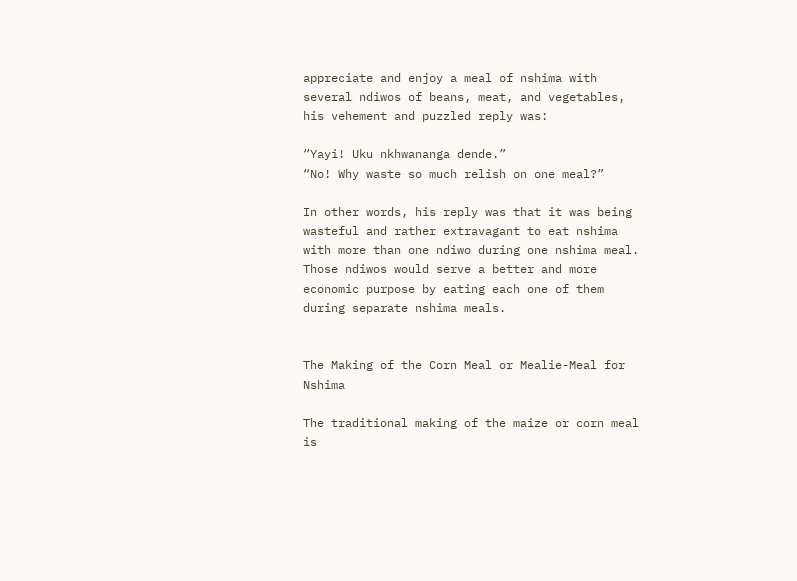appreciate and enjoy a meal of nshima with several ndiwos of beans, meat, and vegetables, his vehement and puzzled reply was:

“Yayi! Uku nkhwananga dende.”
“No! Why waste so much relish on one meal?”

In other words, his reply was that it was being wasteful and rather extravagant to eat nshima with more than one ndiwo during one nshima meal. Those ndiwos would serve a better and more economic purpose by eating each one of them during separate nshima meals.


The Making of the Corn Meal or Mealie-Meal for Nshima

The traditional making of the maize or corn meal is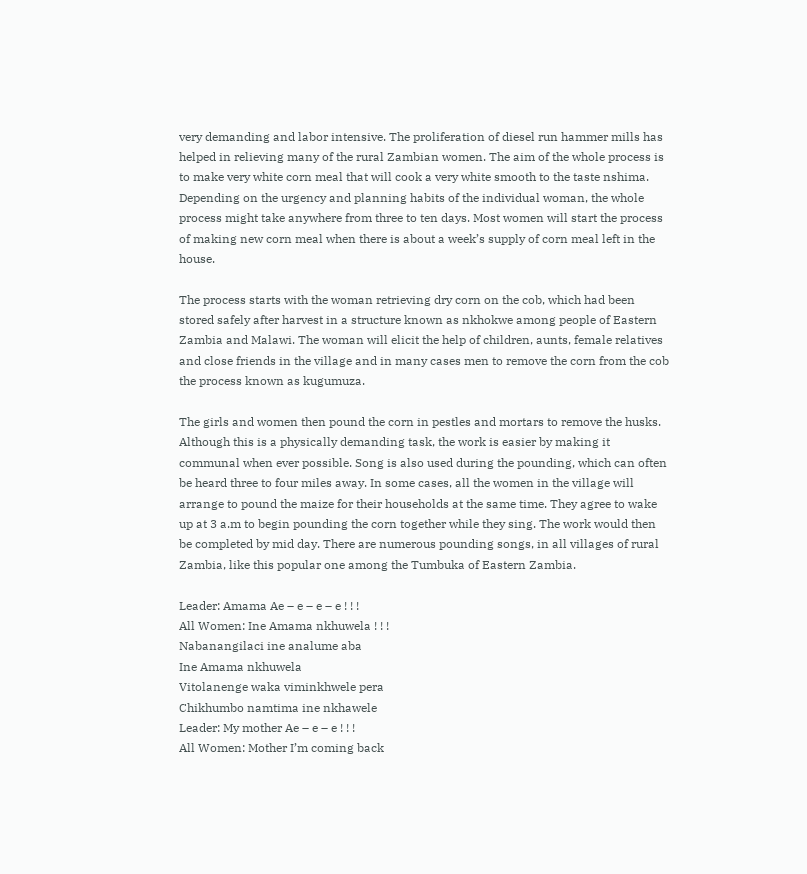very demanding and labor intensive. The proliferation of diesel run hammer mills has helped in relieving many of the rural Zambian women. The aim of the whole process is to make very white corn meal that will cook a very white smooth to the taste nshima. Depending on the urgency and planning habits of the individual woman, the whole process might take anywhere from three to ten days. Most women will start the process of making new corn meal when there is about a week’s supply of corn meal left in the house.

The process starts with the woman retrieving dry corn on the cob, which had been stored safely after harvest in a structure known as nkhokwe among people of Eastern Zambia and Malawi. The woman will elicit the help of children, aunts, female relatives and close friends in the village and in many cases men to remove the corn from the cob the process known as kugumuza.

The girls and women then pound the corn in pestles and mortars to remove the husks. Although this is a physically demanding task, the work is easier by making it communal when ever possible. Song is also used during the pounding, which can often be heard three to four miles away. In some cases, all the women in the village will arrange to pound the maize for their households at the same time. They agree to wake up at 3 a.m to begin pounding the corn together while they sing. The work would then be completed by mid day. There are numerous pounding songs, in all villages of rural Zambia, like this popular one among the Tumbuka of Eastern Zambia.

Leader: Amama Ae – e – e – e ! ! !
All Women: Ine Amama nkhuwela ! ! !
Nabanangilaci ine analume aba
Ine Amama nkhuwela
Vitolanenge waka viminkhwele pera
Chikhumbo namtima ine nkhawele
Leader: My mother Ae – e – e ! ! !
All Women: Mother I’m coming back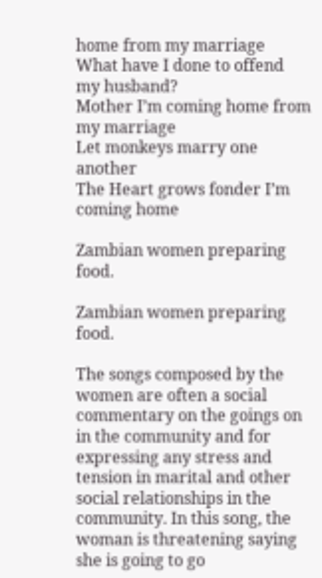home from my marriage
What have I done to offend my husband?
Mother I’m coming home from my marriage
Let monkeys marry one another
The Heart grows fonder I’m coming home

Zambian women preparing food.

Zambian women preparing food.

The songs composed by the women are often a social commentary on the goings on in the community and for expressing any stress and tension in marital and other social relationships in the community. In this song, the woman is threatening saying she is going to go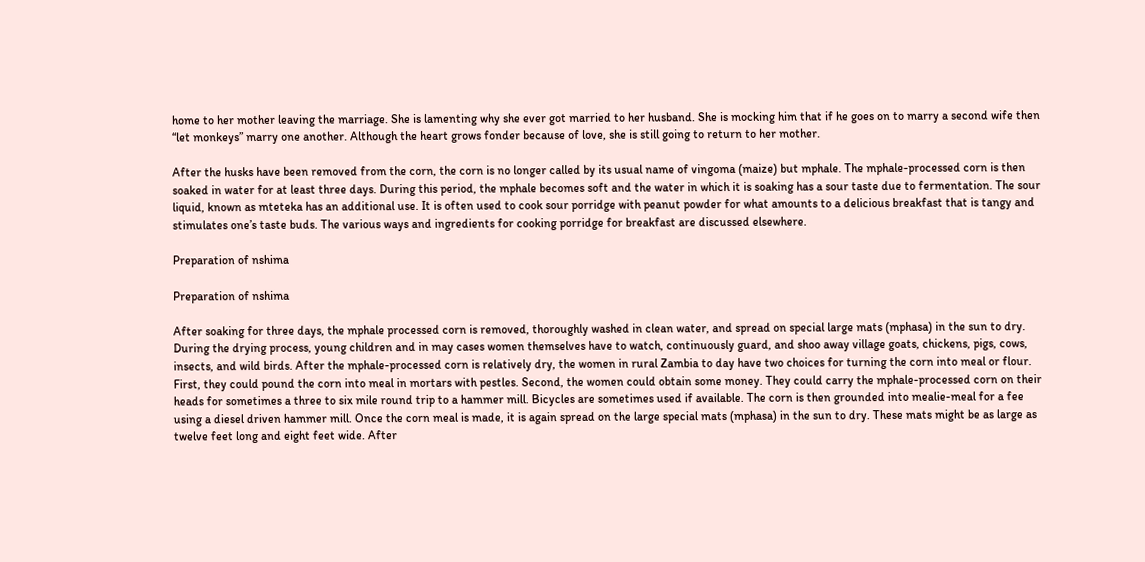home to her mother leaving the marriage. She is lamenting why she ever got married to her husband. She is mocking him that if he goes on to marry a second wife then “let monkeys” marry one another. Although the heart grows fonder because of love, she is still going to return to her mother.

After the husks have been removed from the corn, the corn is no longer called by its usual name of vingoma (maize) but mphale. The mphale-processed corn is then soaked in water for at least three days. During this period, the mphale becomes soft and the water in which it is soaking has a sour taste due to fermentation. The sour liquid, known as mteteka has an additional use. It is often used to cook sour porridge with peanut powder for what amounts to a delicious breakfast that is tangy and stimulates one’s taste buds. The various ways and ingredients for cooking porridge for breakfast are discussed elsewhere.

Preparation of nshima

Preparation of nshima

After soaking for three days, the mphale processed corn is removed, thoroughly washed in clean water, and spread on special large mats (mphasa) in the sun to dry. During the drying process, young children and in may cases women themselves have to watch, continuously guard, and shoo away village goats, chickens, pigs, cows, insects, and wild birds. After the mphale-processed corn is relatively dry, the women in rural Zambia to day have two choices for turning the corn into meal or flour. First, they could pound the corn into meal in mortars with pestles. Second, the women could obtain some money. They could carry the mphale-processed corn on their heads for sometimes a three to six mile round trip to a hammer mill. Bicycles are sometimes used if available. The corn is then grounded into mealie-meal for a fee using a diesel driven hammer mill. Once the corn meal is made, it is again spread on the large special mats (mphasa) in the sun to dry. These mats might be as large as twelve feet long and eight feet wide. After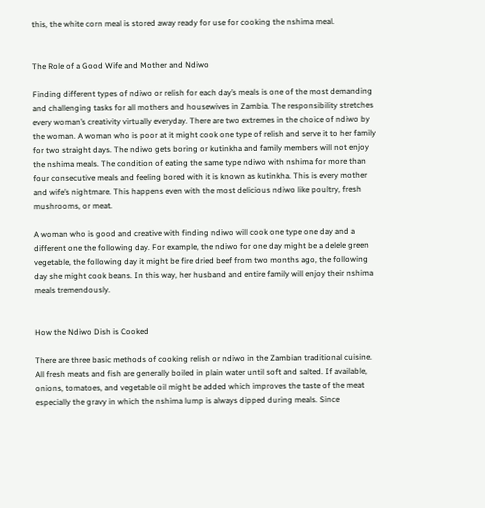this, the white corn meal is stored away ready for use for cooking the nshima meal.


The Role of a Good Wife and Mother and Ndiwo

Finding different types of ndiwo or relish for each day’s meals is one of the most demanding and challenging tasks for all mothers and housewives in Zambia. The responsibility stretches every woman’s creativity virtually everyday. There are two extremes in the choice of ndiwo by the woman. A woman who is poor at it might cook one type of relish and serve it to her family for two straight days. The ndiwo gets boring or kutinkha and family members will not enjoy the nshima meals. The condition of eating the same type ndiwo with nshima for more than four consecutive meals and feeling bored with it is known as kutinkha. This is every mother and wife’s nightmare. This happens even with the most delicious ndiwo like poultry, fresh mushrooms, or meat.

A woman who is good and creative with finding ndiwo will cook one type one day and a different one the following day. For example, the ndiwo for one day might be a delele green vegetable, the following day it might be fire dried beef from two months ago, the following day she might cook beans. In this way, her husband and entire family will enjoy their nshima meals tremendously.


How the Ndiwo Dish is Cooked

There are three basic methods of cooking relish or ndiwo in the Zambian traditional cuisine. All fresh meats and fish are generally boiled in plain water until soft and salted. If available, onions, tomatoes, and vegetable oil might be added which improves the taste of the meat especially the gravy in which the nshima lump is always dipped during meals. Since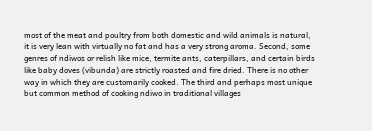most of the meat and poultry from both domestic and wild animals is natural, it is very lean with virtually no fat and has a very strong aroma. Second, some genres of ndiwos or relish like mice, termite ants, caterpillars, and certain birds like baby doves (vibunda) are strictly roasted and fire dried. There is no other way in which they are customarily cooked. The third and perhaps most unique but common method of cooking ndiwo in traditional villages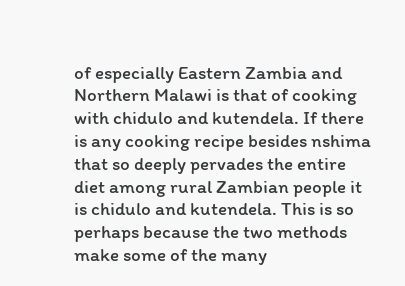of especially Eastern Zambia and Northern Malawi is that of cooking with chidulo and kutendela. If there is any cooking recipe besides nshima that so deeply pervades the entire diet among rural Zambian people it is chidulo and kutendela. This is so perhaps because the two methods make some of the many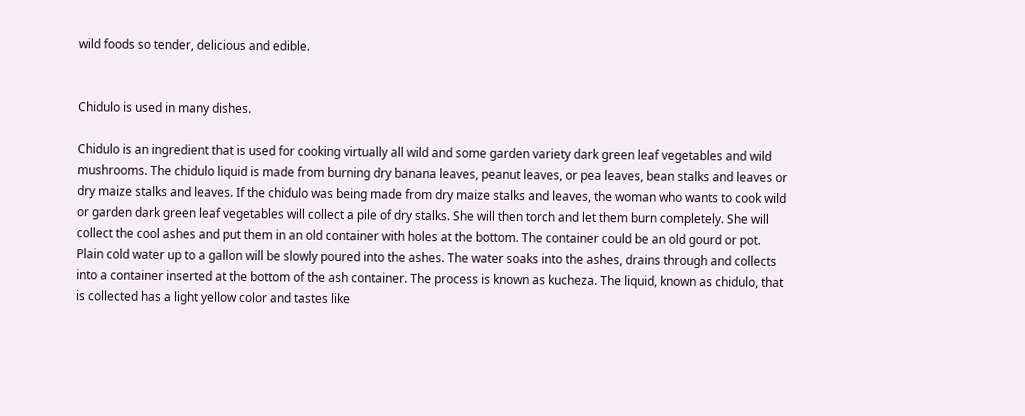wild foods so tender, delicious and edible.


Chidulo is used in many dishes.

Chidulo is an ingredient that is used for cooking virtually all wild and some garden variety dark green leaf vegetables and wild mushrooms. The chidulo liquid is made from burning dry banana leaves, peanut leaves, or pea leaves, bean stalks and leaves or dry maize stalks and leaves. If the chidulo was being made from dry maize stalks and leaves, the woman who wants to cook wild or garden dark green leaf vegetables will collect a pile of dry stalks. She will then torch and let them burn completely. She will collect the cool ashes and put them in an old container with holes at the bottom. The container could be an old gourd or pot. Plain cold water up to a gallon will be slowly poured into the ashes. The water soaks into the ashes, drains through and collects into a container inserted at the bottom of the ash container. The process is known as kucheza. The liquid, known as chidulo, that is collected has a light yellow color and tastes like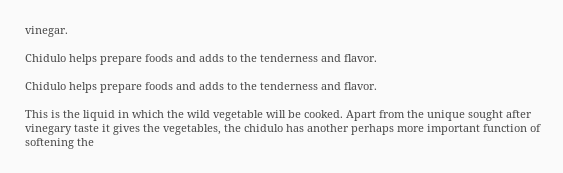vinegar.

Chidulo helps prepare foods and adds to the tenderness and flavor.

Chidulo helps prepare foods and adds to the tenderness and flavor.

This is the liquid in which the wild vegetable will be cooked. Apart from the unique sought after vinegary taste it gives the vegetables, the chidulo has another perhaps more important function of softening the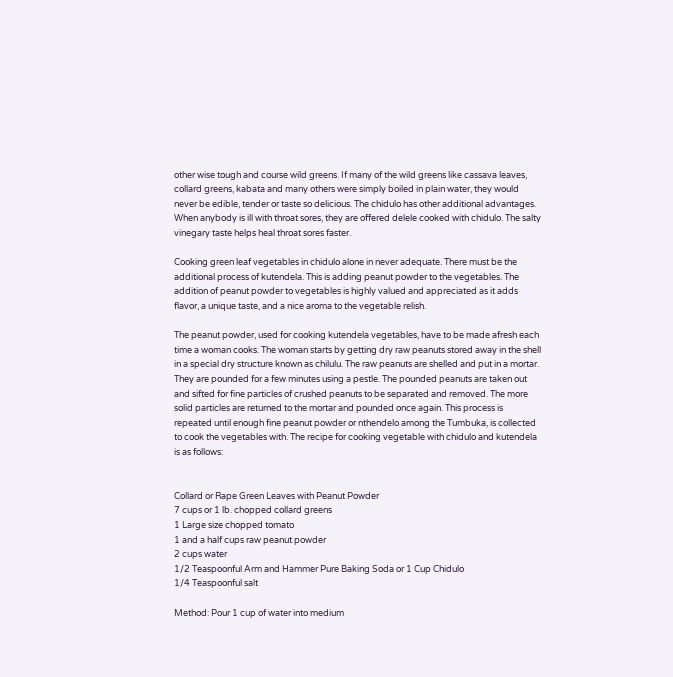other wise tough and course wild greens. If many of the wild greens like cassava leaves, collard greens, kabata and many others were simply boiled in plain water, they would never be edible, tender or taste so delicious. The chidulo has other additional advantages. When anybody is ill with throat sores, they are offered delele cooked with chidulo. The salty vinegary taste helps heal throat sores faster.

Cooking green leaf vegetables in chidulo alone in never adequate. There must be the additional process of kutendela. This is adding peanut powder to the vegetables. The addition of peanut powder to vegetables is highly valued and appreciated as it adds flavor, a unique taste, and a nice aroma to the vegetable relish.

The peanut powder, used for cooking kutendela vegetables, have to be made afresh each time a woman cooks. The woman starts by getting dry raw peanuts stored away in the shell in a special dry structure known as chilulu. The raw peanuts are shelled and put in a mortar. They are pounded for a few minutes using a pestle. The pounded peanuts are taken out and sifted for fine particles of crushed peanuts to be separated and removed. The more solid particles are returned to the mortar and pounded once again. This process is repeated until enough fine peanut powder or nthendelo among the Tumbuka, is collected to cook the vegetables with. The recipe for cooking vegetable with chidulo and kutendela is as follows:


Collard or Rape Green Leaves with Peanut Powder
7 cups or 1 lb. chopped collard greens
1 Large size chopped tomato
1 and a half cups raw peanut powder
2 cups water
1/2 Teaspoonful Arm and Hammer Pure Baking Soda or 1 Cup Chidulo
1/4 Teaspoonful salt

Method: Pour 1 cup of water into medium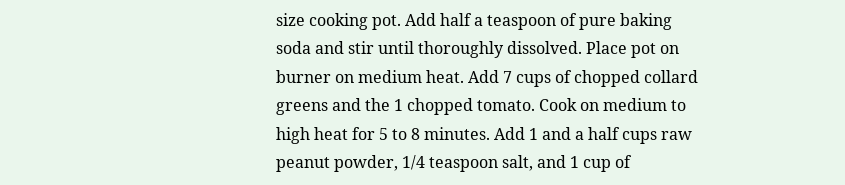size cooking pot. Add half a teaspoon of pure baking soda and stir until thoroughly dissolved. Place pot on burner on medium heat. Add 7 cups of chopped collard greens and the 1 chopped tomato. Cook on medium to high heat for 5 to 8 minutes. Add 1 and a half cups raw peanut powder, 1/4 teaspoon salt, and 1 cup of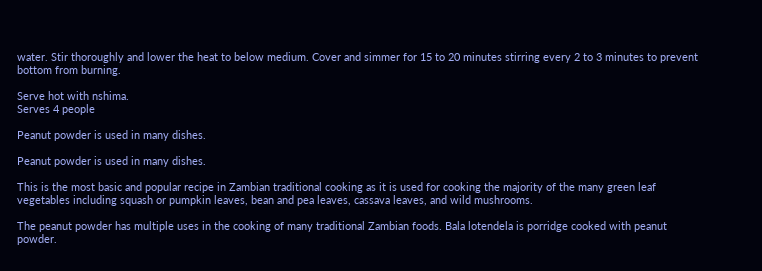water. Stir thoroughly and lower the heat to below medium. Cover and simmer for 15 to 20 minutes stirring every 2 to 3 minutes to prevent bottom from burning.

Serve hot with nshima.
Serves 4 people

Peanut powder is used in many dishes.

Peanut powder is used in many dishes.

This is the most basic and popular recipe in Zambian traditional cooking as it is used for cooking the majority of the many green leaf vegetables including squash or pumpkin leaves, bean and pea leaves, cassava leaves, and wild mushrooms.

The peanut powder has multiple uses in the cooking of many traditional Zambian foods. Bala lotendela is porridge cooked with peanut powder.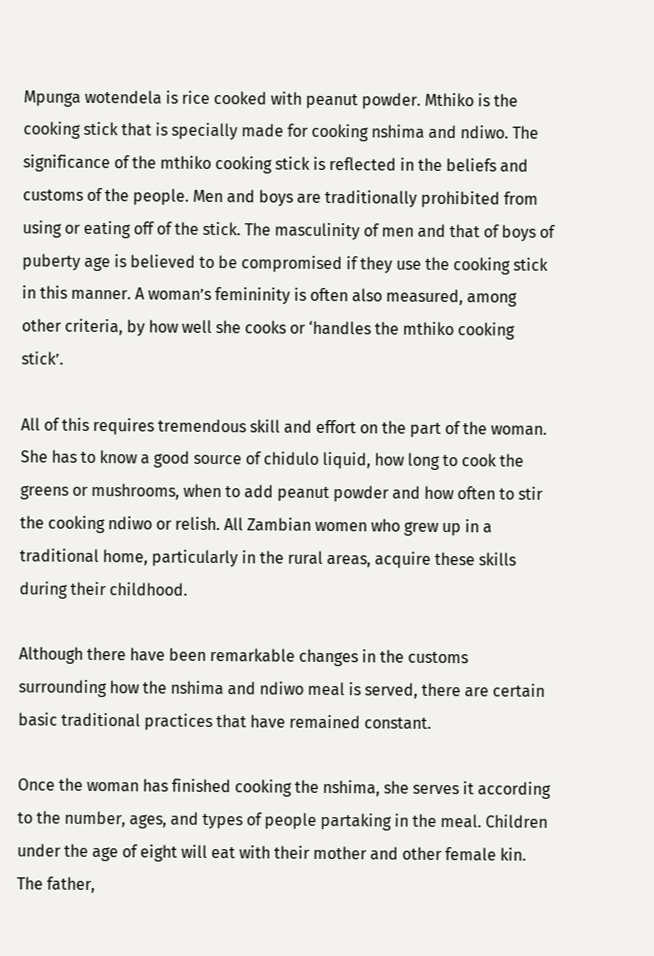Mpunga wotendela is rice cooked with peanut powder. Mthiko is the cooking stick that is specially made for cooking nshima and ndiwo. The significance of the mthiko cooking stick is reflected in the beliefs and customs of the people. Men and boys are traditionally prohibited from using or eating off of the stick. The masculinity of men and that of boys of puberty age is believed to be compromised if they use the cooking stick in this manner. A woman’s femininity is often also measured, among other criteria, by how well she cooks or ‘handles the mthiko cooking stick’.

All of this requires tremendous skill and effort on the part of the woman. She has to know a good source of chidulo liquid, how long to cook the greens or mushrooms, when to add peanut powder and how often to stir the cooking ndiwo or relish. All Zambian women who grew up in a traditional home, particularly in the rural areas, acquire these skills during their childhood.

Although there have been remarkable changes in the customs surrounding how the nshima and ndiwo meal is served, there are certain basic traditional practices that have remained constant.

Once the woman has finished cooking the nshima, she serves it according to the number, ages, and types of people partaking in the meal. Children under the age of eight will eat with their mother and other female kin. The father,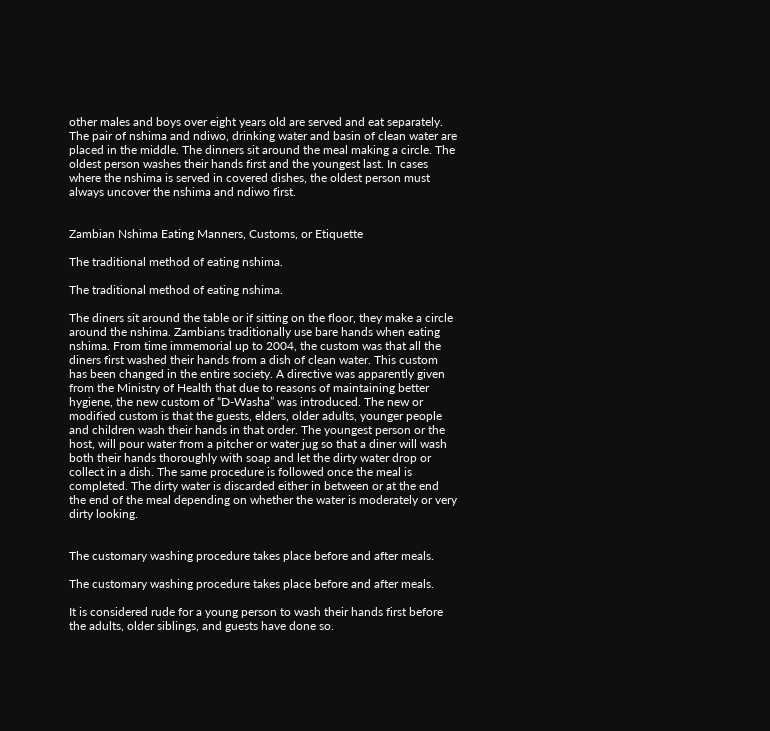other males and boys over eight years old are served and eat separately. The pair of nshima and ndiwo, drinking water and basin of clean water are placed in the middle. The dinners sit around the meal making a circle. The oldest person washes their hands first and the youngest last. In cases where the nshima is served in covered dishes, the oldest person must always uncover the nshima and ndiwo first.


Zambian Nshima Eating Manners, Customs, or Etiquette

The traditional method of eating nshima.

The traditional method of eating nshima.

The diners sit around the table or if sitting on the floor, they make a circle around the nshima. Zambians traditionally use bare hands when eating nshima. From time immemorial up to 2004, the custom was that all the diners first washed their hands from a dish of clean water. This custom has been changed in the entire society. A directive was apparently given from the Ministry of Health that due to reasons of maintaining better hygiene, the new custom of “D-Washa” was introduced. The new or modified custom is that the guests, elders, older adults, younger people and children wash their hands in that order. The youngest person or the host, will pour water from a pitcher or water jug so that a diner will wash both their hands thoroughly with soap and let the dirty water drop or collect in a dish. The same procedure is followed once the meal is completed. The dirty water is discarded either in between or at the end the end of the meal depending on whether the water is moderately or very dirty looking.


The customary washing procedure takes place before and after meals.

The customary washing procedure takes place before and after meals.

It is considered rude for a young person to wash their hands first before the adults, older siblings, and guests have done so.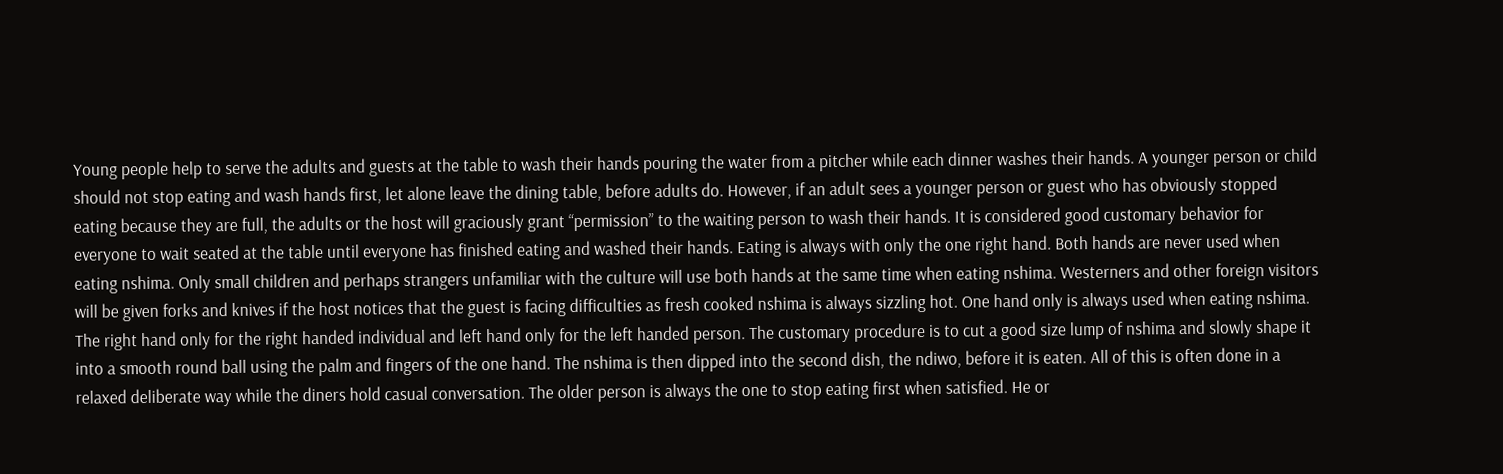Young people help to serve the adults and guests at the table to wash their hands pouring the water from a pitcher while each dinner washes their hands. A younger person or child should not stop eating and wash hands first, let alone leave the dining table, before adults do. However, if an adult sees a younger person or guest who has obviously stopped eating because they are full, the adults or the host will graciously grant “permission” to the waiting person to wash their hands. It is considered good customary behavior for everyone to wait seated at the table until everyone has finished eating and washed their hands. Eating is always with only the one right hand. Both hands are never used when eating nshima. Only small children and perhaps strangers unfamiliar with the culture will use both hands at the same time when eating nshima. Westerners and other foreign visitors will be given forks and knives if the host notices that the guest is facing difficulties as fresh cooked nshima is always sizzling hot. One hand only is always used when eating nshima. The right hand only for the right handed individual and left hand only for the left handed person. The customary procedure is to cut a good size lump of nshima and slowly shape it into a smooth round ball using the palm and fingers of the one hand. The nshima is then dipped into the second dish, the ndiwo, before it is eaten. All of this is often done in a relaxed deliberate way while the diners hold casual conversation. The older person is always the one to stop eating first when satisfied. He or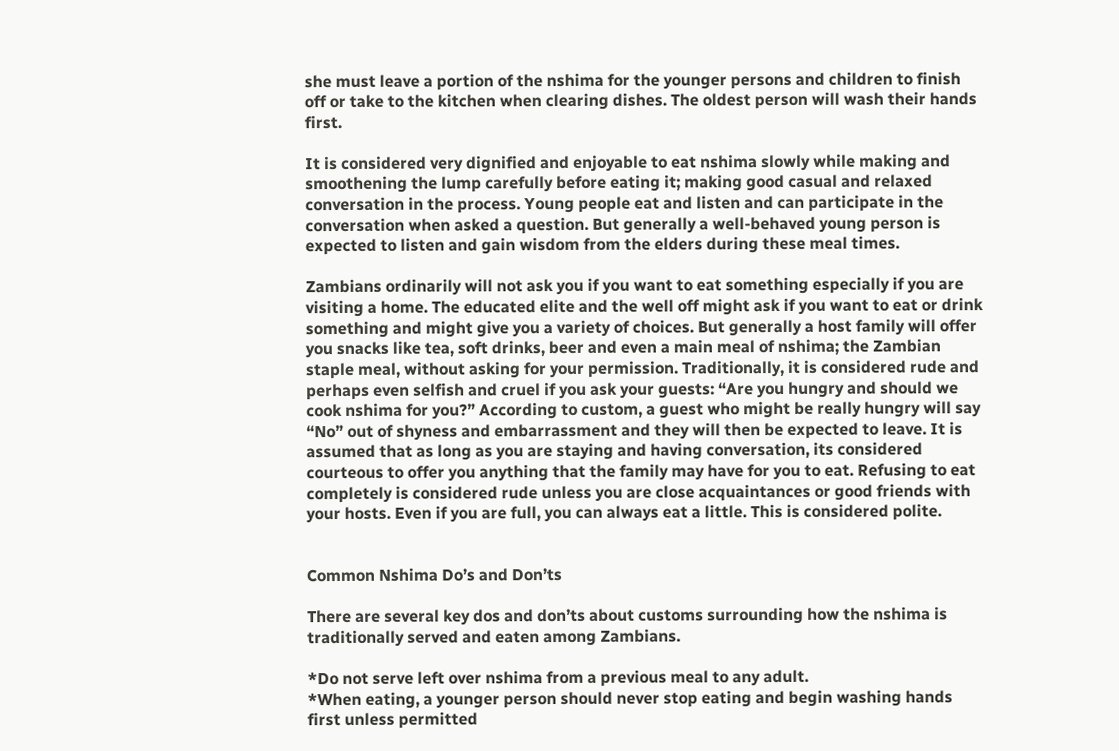she must leave a portion of the nshima for the younger persons and children to finish off or take to the kitchen when clearing dishes. The oldest person will wash their hands first.

It is considered very dignified and enjoyable to eat nshima slowly while making and smoothening the lump carefully before eating it; making good casual and relaxed conversation in the process. Young people eat and listen and can participate in the conversation when asked a question. But generally a well-behaved young person is expected to listen and gain wisdom from the elders during these meal times.

Zambians ordinarily will not ask you if you want to eat something especially if you are visiting a home. The educated elite and the well off might ask if you want to eat or drink something and might give you a variety of choices. But generally a host family will offer you snacks like tea, soft drinks, beer and even a main meal of nshima; the Zambian staple meal, without asking for your permission. Traditionally, it is considered rude and perhaps even selfish and cruel if you ask your guests: “Are you hungry and should we cook nshima for you?” According to custom, a guest who might be really hungry will say “No” out of shyness and embarrassment and they will then be expected to leave. It is assumed that as long as you are staying and having conversation, its considered courteous to offer you anything that the family may have for you to eat. Refusing to eat completely is considered rude unless you are close acquaintances or good friends with your hosts. Even if you are full, you can always eat a little. This is considered polite.


Common Nshima Do’s and Don’ts

There are several key dos and don’ts about customs surrounding how the nshima is traditionally served and eaten among Zambians.

*Do not serve left over nshima from a previous meal to any adult.
*When eating, a younger person should never stop eating and begin washing hands first unless permitted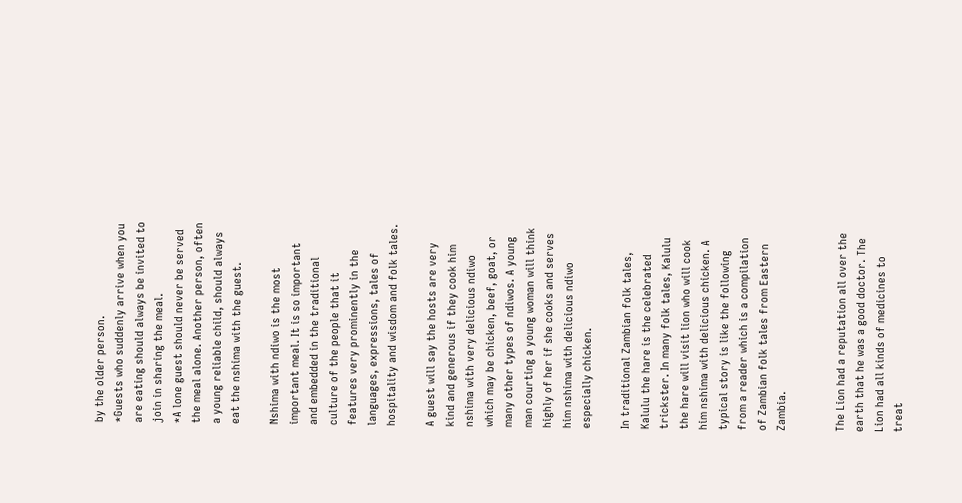by the older person.
*Guests who suddenly arrive when you are eating should always be invited to join in sharing the meal.
*A lone guest should never be served the meal alone. Another person, often a young reliable child, should always eat the nshima with the guest.

Nshima with ndiwo is the most important meal. It is so important and embedded in the traditional culture of the people that it features very prominently in the languages, expressions, tales of hospitality and wisdom and folk tales.

A guest will say the hosts are very kind and generous if they cook him nshima with very delicious ndiwo which may be chicken, beef, goat, or many other types of ndiwos. A young man courting a young woman will think highly of her if she cooks and serves him nshima with delicious ndiwo especially chicken.

In traditional Zambian folk tales, Kalulu the hare is the celebrated trickster. In many folk tales, Kalulu the hare will visit lion who will cook him nshima with delicious chicken. A typical story is like the following from a reader which is a compilation of Zambian folk tales from Eastern Zambia.


The Lion had a reputation all over the earth that he was a good doctor. The Lion had all kinds of medicines to treat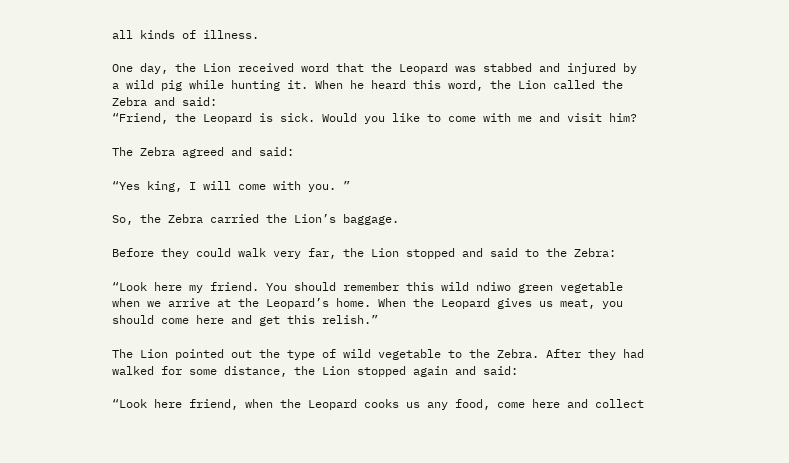all kinds of illness.

One day, the Lion received word that the Leopard was stabbed and injured by a wild pig while hunting it. When he heard this word, the Lion called the Zebra and said:
“Friend, the Leopard is sick. Would you like to come with me and visit him?

The Zebra agreed and said:

“Yes king, I will come with you. ”

So, the Zebra carried the Lion’s baggage.

Before they could walk very far, the Lion stopped and said to the Zebra:

“Look here my friend. You should remember this wild ndiwo green vegetable when we arrive at the Leopard’s home. When the Leopard gives us meat, you should come here and get this relish.”

The Lion pointed out the type of wild vegetable to the Zebra. After they had walked for some distance, the Lion stopped again and said:

“Look here friend, when the Leopard cooks us any food, come here and collect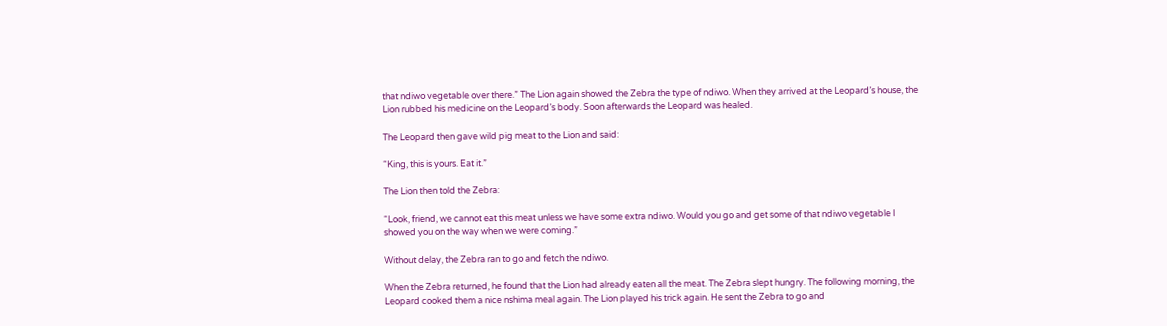that ndiwo vegetable over there.” The Lion again showed the Zebra the type of ndiwo. When they arrived at the Leopard’s house, the Lion rubbed his medicine on the Leopard’s body. Soon afterwards the Leopard was healed.

The Leopard then gave wild pig meat to the Lion and said:

“King, this is yours. Eat it.”

The Lion then told the Zebra:

“Look, friend, we cannot eat this meat unless we have some extra ndiwo. Would you go and get some of that ndiwo vegetable I showed you on the way when we were coming.”

Without delay, the Zebra ran to go and fetch the ndiwo.

When the Zebra returned, he found that the Lion had already eaten all the meat. The Zebra slept hungry. The following morning, the Leopard cooked them a nice nshima meal again. The Lion played his trick again. He sent the Zebra to go and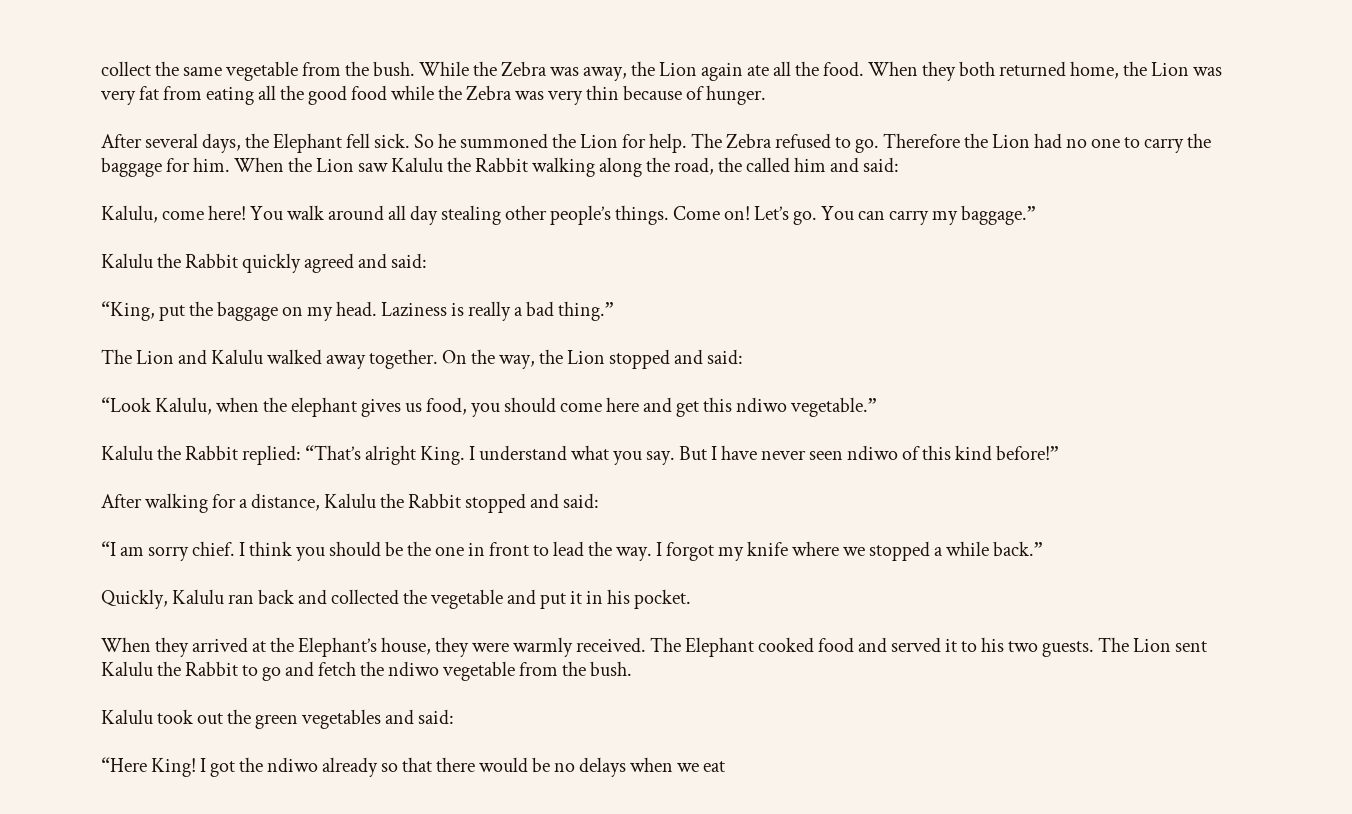collect the same vegetable from the bush. While the Zebra was away, the Lion again ate all the food. When they both returned home, the Lion was very fat from eating all the good food while the Zebra was very thin because of hunger.

After several days, the Elephant fell sick. So he summoned the Lion for help. The Zebra refused to go. Therefore the Lion had no one to carry the baggage for him. When the Lion saw Kalulu the Rabbit walking along the road, the called him and said:

Kalulu, come here! You walk around all day stealing other people’s things. Come on! Let’s go. You can carry my baggage.”

Kalulu the Rabbit quickly agreed and said:

“King, put the baggage on my head. Laziness is really a bad thing.”

The Lion and Kalulu walked away together. On the way, the Lion stopped and said:

“Look Kalulu, when the elephant gives us food, you should come here and get this ndiwo vegetable.”

Kalulu the Rabbit replied: “That’s alright King. I understand what you say. But I have never seen ndiwo of this kind before!”

After walking for a distance, Kalulu the Rabbit stopped and said:

“I am sorry chief. I think you should be the one in front to lead the way. I forgot my knife where we stopped a while back.”

Quickly, Kalulu ran back and collected the vegetable and put it in his pocket.

When they arrived at the Elephant’s house, they were warmly received. The Elephant cooked food and served it to his two guests. The Lion sent Kalulu the Rabbit to go and fetch the ndiwo vegetable from the bush.

Kalulu took out the green vegetables and said:

“Here King! I got the ndiwo already so that there would be no delays when we eat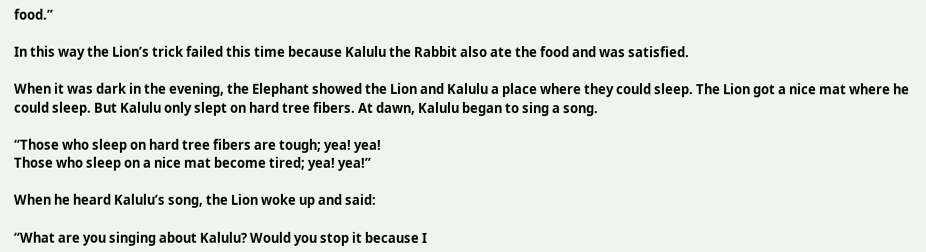food.”

In this way the Lion’s trick failed this time because Kalulu the Rabbit also ate the food and was satisfied.

When it was dark in the evening, the Elephant showed the Lion and Kalulu a place where they could sleep. The Lion got a nice mat where he could sleep. But Kalulu only slept on hard tree fibers. At dawn, Kalulu began to sing a song.

“Those who sleep on hard tree fibers are tough; yea! yea!
Those who sleep on a nice mat become tired; yea! yea!”

When he heard Kalulu’s song, the Lion woke up and said:

“What are you singing about Kalulu? Would you stop it because I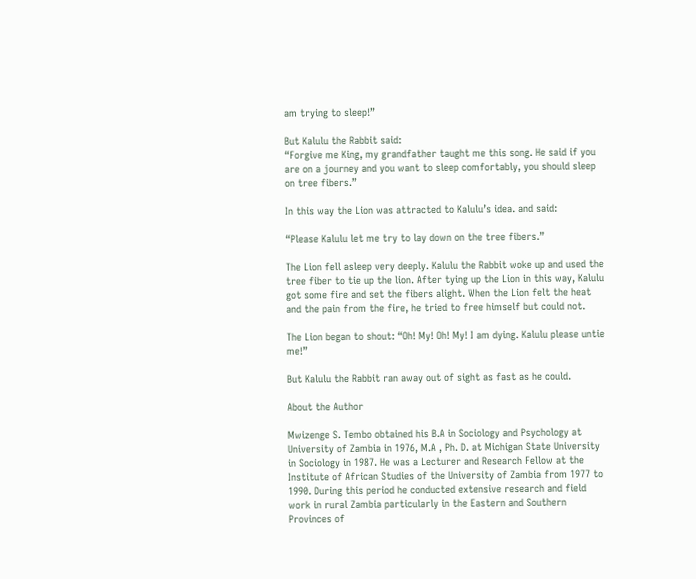am trying to sleep!”

But Kalulu the Rabbit said:
“Forgive me King, my grandfather taught me this song. He said if you are on a journey and you want to sleep comfortably, you should sleep on tree fibers.”

In this way the Lion was attracted to Kalulu’s idea. and said:

“Please Kalulu let me try to lay down on the tree fibers.”

The Lion fell asleep very deeply. Kalulu the Rabbit woke up and used the tree fiber to tie up the lion. After tying up the Lion in this way, Kalulu got some fire and set the fibers alight. When the Lion felt the heat and the pain from the fire, he tried to free himself but could not.

The Lion began to shout: “Oh! My! Oh! My! I am dying. Kalulu please untie me!”

But Kalulu the Rabbit ran away out of sight as fast as he could.

About the Author

Mwizenge S. Tembo obtained his B.A in Sociology and Psychology at University of Zambia in 1976, M.A , Ph. D. at Michigan State University in Sociology in 1987. He was a Lecturer and Research Fellow at the Institute of African Studies of the University of Zambia from 1977 to 1990. During this period he conducted extensive research and field work in rural Zambia particularly in the Eastern and Southern Provinces of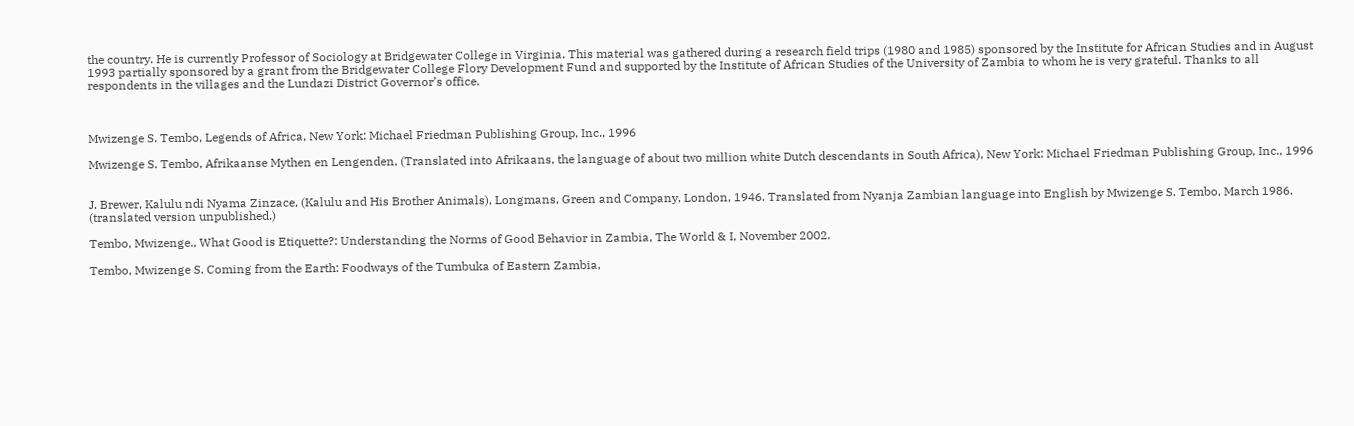the country. He is currently Professor of Sociology at Bridgewater College in Virginia. This material was gathered during a research field trips (1980 and 1985) sponsored by the Institute for African Studies and in August 1993 partially sponsored by a grant from the Bridgewater College Flory Development Fund and supported by the Institute of African Studies of the University of Zambia to whom he is very grateful. Thanks to all respondents in the villages and the Lundazi District Governor’s office.



Mwizenge S. Tembo, Legends of Africa, New York: Michael Friedman Publishing Group, Inc., 1996

Mwizenge S. Tembo, Afrikaanse Mythen en Lengenden, (Translated into Afrikaans, the language of about two million white Dutch descendants in South Africa), New York: Michael Friedman Publishing Group, Inc., 1996


J. Brewer, Kalulu ndi Nyama Zinzace, (Kalulu and His Brother Animals), Longmans, Green and Company, London, 1946. Translated from Nyanja Zambian language into English by Mwizenge S. Tembo, March 1986. (translated version unpublished.)

Tembo, Mwizenge., What Good is Etiquette?: Understanding the Norms of Good Behavior in Zambia, The World & I, November 2002.

Tembo, Mwizenge S. Coming from the Earth: Foodways of the Tumbuka of Eastern Zambia,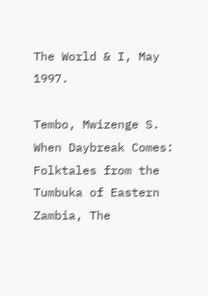The World & I, May 1997.

Tembo, Mwizenge S. When Daybreak Comes: Folktales from the Tumbuka of Eastern Zambia, The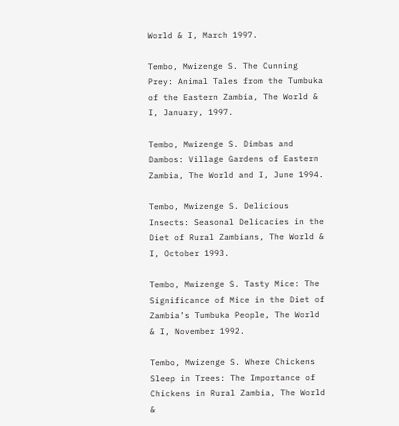World & I, March 1997.

Tembo, Mwizenge S. The Cunning Prey: Animal Tales from the Tumbuka of the Eastern Zambia, The World & I, January, 1997.

Tembo, Mwizenge S. Dimbas and Dambos: Village Gardens of Eastern Zambia, The World and I, June 1994.

Tembo, Mwizenge S. Delicious Insects: Seasonal Delicacies in the Diet of Rural Zambians, The World & I, October 1993.

Tembo, Mwizenge S. Tasty Mice: The Significance of Mice in the Diet of Zambia’s Tumbuka People, The World & I, November 1992.

Tembo, Mwizenge S. Where Chickens Sleep in Trees: The Importance of Chickens in Rural Zambia, The World &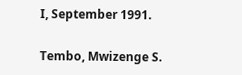I, September 1991.

Tembo, Mwizenge S.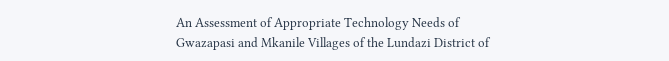An Assessment of Appropriate Technology Needs of Gwazapasi and Mkanile Villages of the Lundazi District of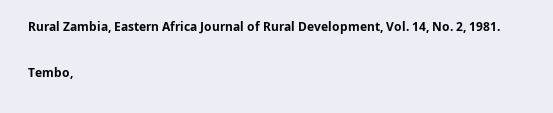Rural Zambia, Eastern Africa Journal of Rural Development, Vol. 14, No. 2, 1981.

Tembo,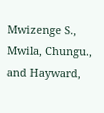Mwizenge S., Mwila, Chungu., and Hayward,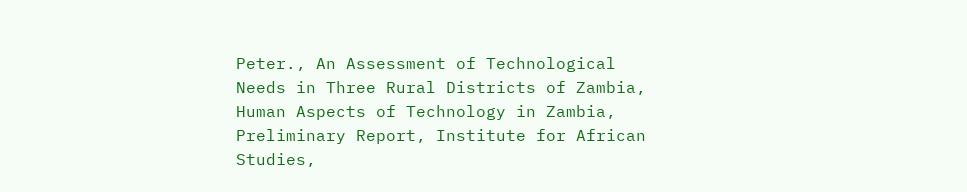Peter., An Assessment of Technological Needs in Three Rural Districts of Zambia, Human Aspects of Technology in Zambia, Preliminary Report, Institute for African Studies,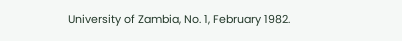University of Zambia, No. 1, February 1982.